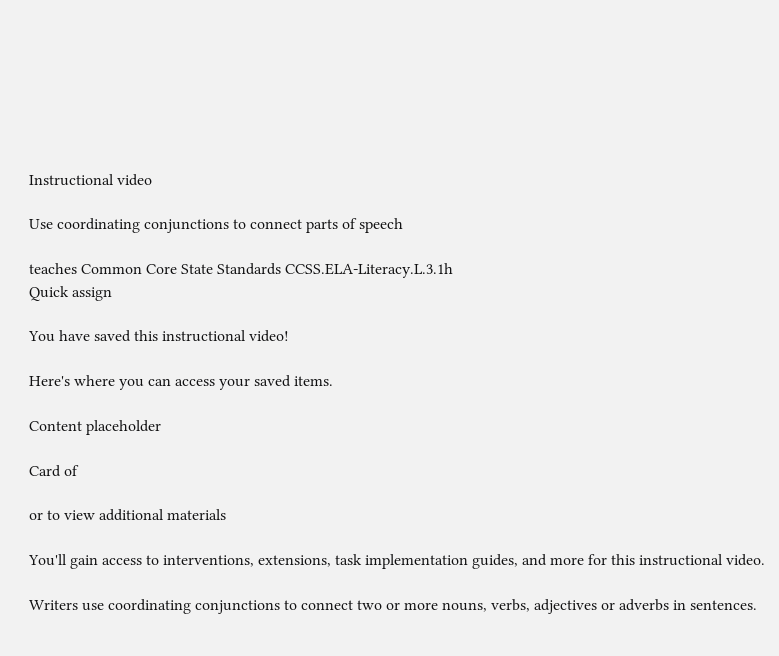Instructional video

Use coordinating conjunctions to connect parts of speech

teaches Common Core State Standards CCSS.ELA-Literacy.L.3.1h
Quick assign

You have saved this instructional video!

Here's where you can access your saved items.

Content placeholder

Card of

or to view additional materials

You'll gain access to interventions, extensions, task implementation guides, and more for this instructional video.

Writers use coordinating conjunctions to connect two or more nouns, verbs, adjectives or adverbs in sentences.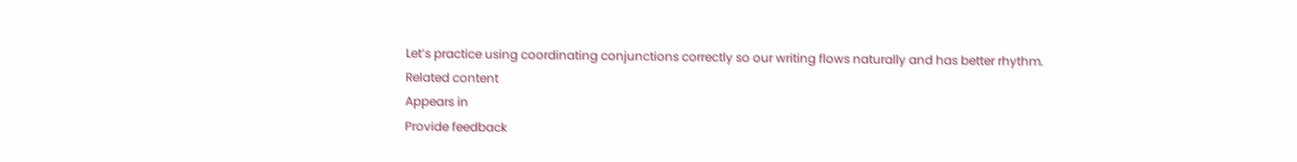Let’s practice using coordinating conjunctions correctly so our writing flows naturally and has better rhythm.
Related content
Appears in
Provide feedback